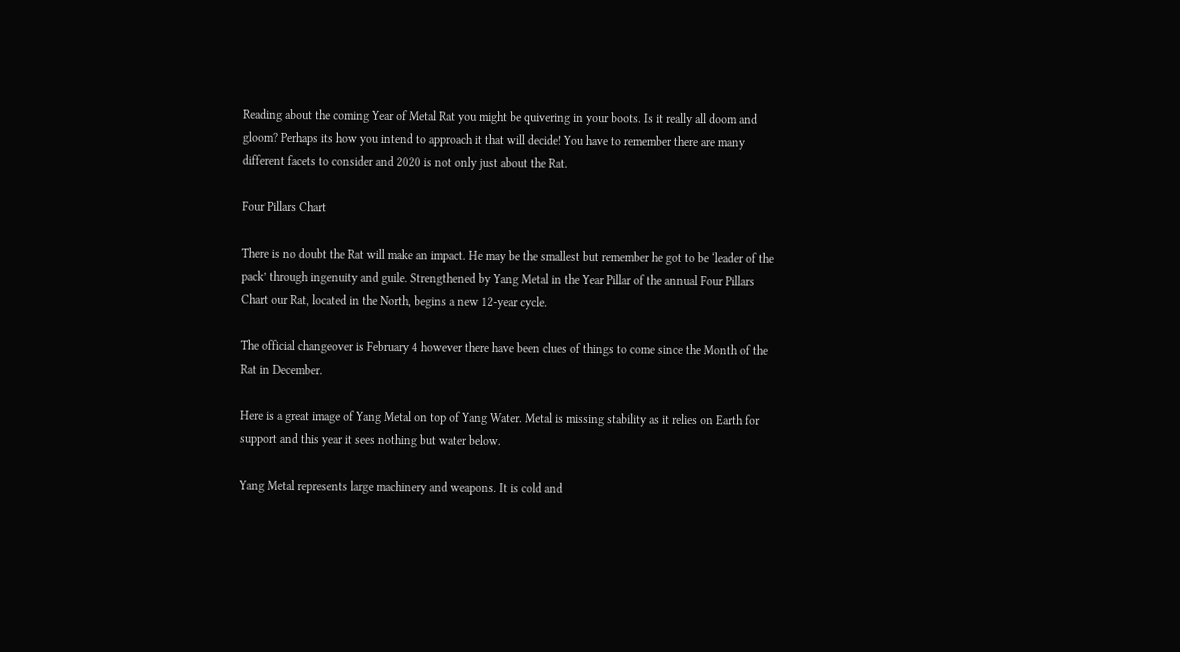Reading about the coming Year of Metal Rat you might be quivering in your boots. Is it really all doom and gloom? Perhaps its how you intend to approach it that will decide! You have to remember there are many different facets to consider and 2020 is not only just about the Rat.

Four Pillars Chart

There is no doubt the Rat will make an impact. He may be the smallest but remember he got to be ‘leader of the pack’ through ingenuity and guile. Strengthened by Yang Metal in the Year Pillar of the annual Four Pillars Chart our Rat, located in the North, begins a new 12-year cycle.

The official changeover is February 4 however there have been clues of things to come since the Month of the Rat in December.

Here is a great image of Yang Metal on top of Yang Water. Metal is missing stability as it relies on Earth for support and this year it sees nothing but water below.

Yang Metal represents large machinery and weapons. It is cold and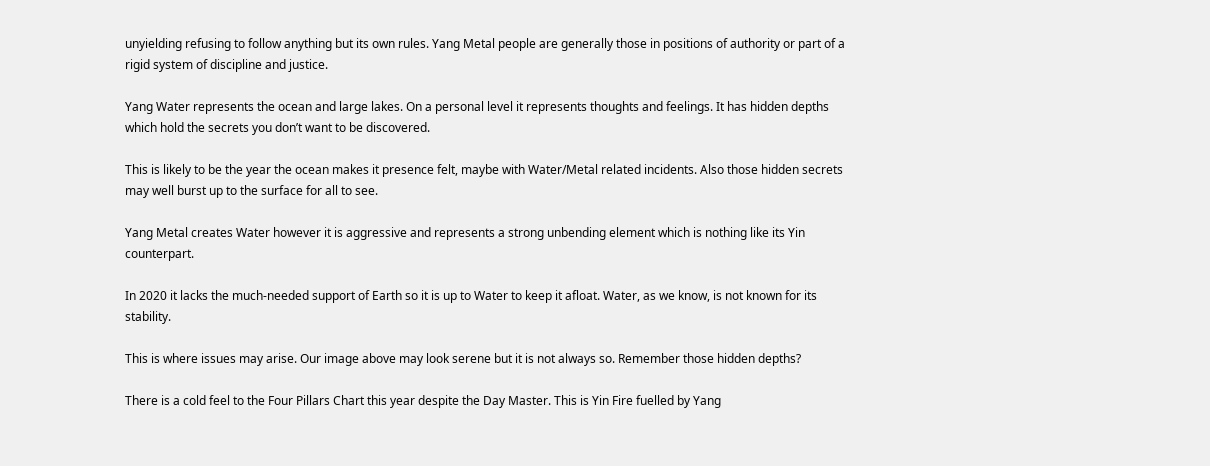unyielding refusing to follow anything but its own rules. Yang Metal people are generally those in positions of authority or part of a rigid system of discipline and justice.

Yang Water represents the ocean and large lakes. On a personal level it represents thoughts and feelings. It has hidden depths which hold the secrets you don’t want to be discovered.

This is likely to be the year the ocean makes it presence felt, maybe with Water/Metal related incidents. Also those hidden secrets may well burst up to the surface for all to see.

Yang Metal creates Water however it is aggressive and represents a strong unbending element which is nothing like its Yin counterpart.

In 2020 it lacks the much-needed support of Earth so it is up to Water to keep it afloat. Water, as we know, is not known for its stability.

This is where issues may arise. Our image above may look serene but it is not always so. Remember those hidden depths?

There is a cold feel to the Four Pillars Chart this year despite the Day Master. This is Yin Fire fuelled by Yang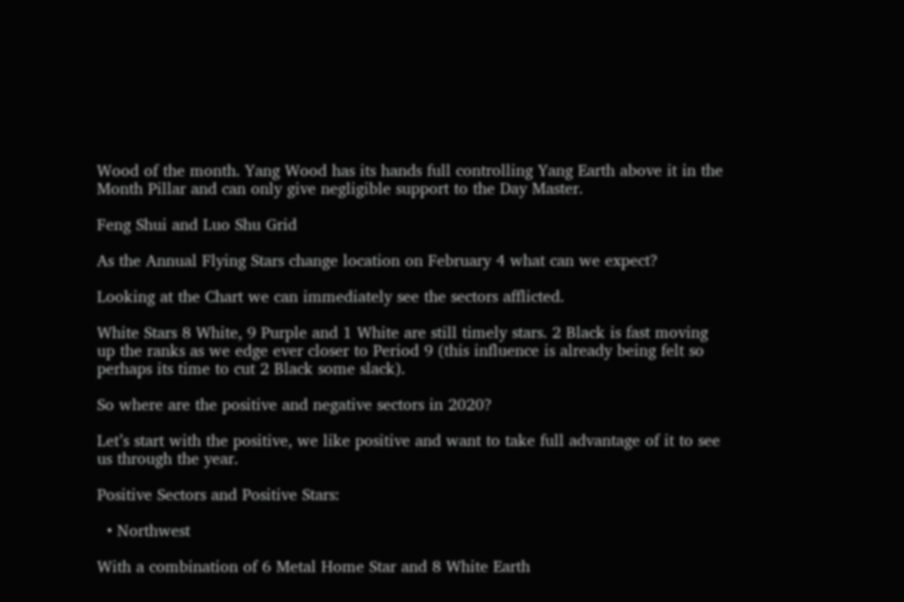Wood of the month. Yang Wood has its hands full controlling Yang Earth above it in the Month Pillar and can only give negligible support to the Day Master.

Feng Shui and Luo Shu Grid

As the Annual Flying Stars change location on February 4 what can we expect?

Looking at the Chart we can immediately see the sectors afflicted.

White Stars 8 White, 9 Purple and 1 White are still timely stars. 2 Black is fast moving up the ranks as we edge ever closer to Period 9 (this influence is already being felt so perhaps its time to cut 2 Black some slack).

So where are the positive and negative sectors in 2020?

Let’s start with the positive, we like positive and want to take full advantage of it to see us through the year.

Positive Sectors and Positive Stars:

  • Northwest

With a combination of 6 Metal Home Star and 8 White Earth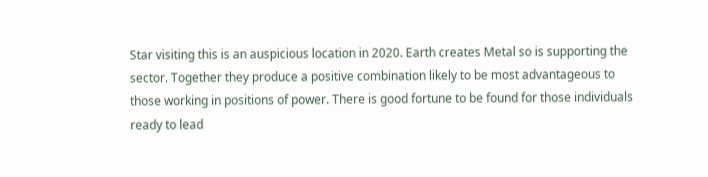Star visiting this is an auspicious location in 2020. Earth creates Metal so is supporting the sector. Together they produce a positive combination likely to be most advantageous to those working in positions of power. There is good fortune to be found for those individuals ready to lead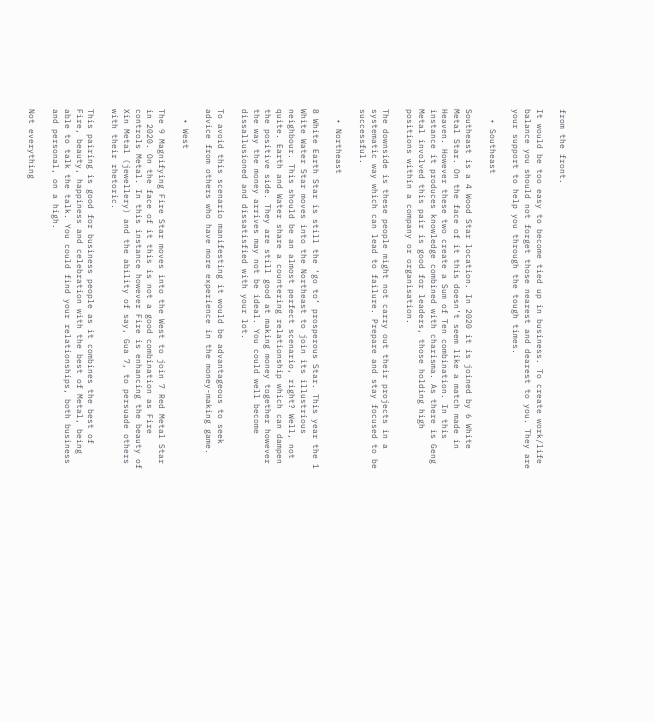from the front.

It would be too easy to become tied up in business. To create work/life balance you should not forget those nearest and dearest to you. They are your support to help you through the tough times.

  • Southeast

Southeast is a 4 Wood Star location. In 2020 it is joined by 6 White Metal Star. On the face of it this doesn’t seem like a match made in Heaven. However these two create a Sum of Ten combination. In this instance it produces knowledge combined with charisma. As there is Geng Metal involved this pair is good for leaders, those holding high positions within a company or organisation.

The downside is these people might not carry out their projects in a systematic way which can lead to failure. Prepare and stay focused to be successful.

  • Northeast

8 White Earth Star is still the ‘go to’ prosperous Star. This year the 1 White Water Star moves into the Northeast to join its illustrious neighbour. This should be an almost perfect scenario, right? Well, not quite. Earth and Water share a countering relationship which can dampen the positive side. They are still good at making money together however the way the money arrives may not be ideal. You could well become dissallusioned and dissatisfied with your lot.

To avoid this scenario manifesting it would be advantageous to seek advice from others who have more experience in the money-making game.

  • West

The 9 Magnifying Fire Star moves into the West to join 7 Red Metal Star in 2020. On the face of it this is not a good combination as Fire controls Metal. In this instance however Fire is enhancing the beauty of Xin Metal (jewellery) and the ability of say, Gua 7, to persuade others with their rhetoric.

This pairing is good for business people as it combines the best of Fire, beauty, happiness and celebration with the best of Metal, being able to talk the talk. You could find your relationships, both business and personal, on a high.

Not everything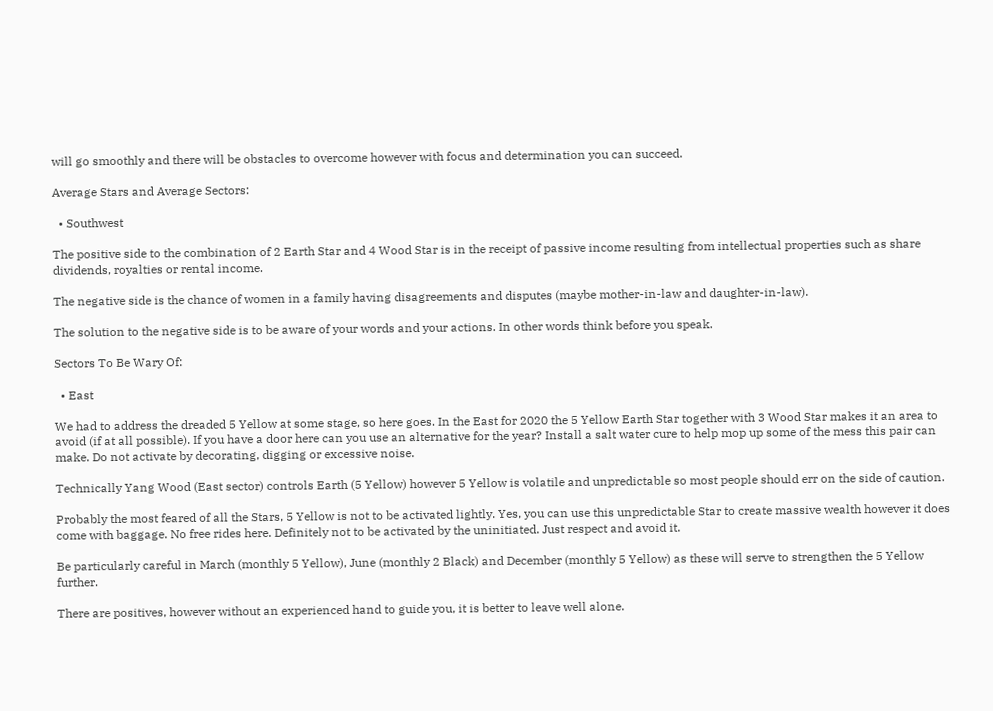will go smoothly and there will be obstacles to overcome however with focus and determination you can succeed.

Average Stars and Average Sectors:

  • Southwest

The positive side to the combination of 2 Earth Star and 4 Wood Star is in the receipt of passive income resulting from intellectual properties such as share dividends, royalties or rental income.

The negative side is the chance of women in a family having disagreements and disputes (maybe mother-in-law and daughter-in-law).

The solution to the negative side is to be aware of your words and your actions. In other words think before you speak.

Sectors To Be Wary Of:

  • East

We had to address the dreaded 5 Yellow at some stage, so here goes. In the East for 2020 the 5 Yellow Earth Star together with 3 Wood Star makes it an area to avoid (if at all possible). If you have a door here can you use an alternative for the year? Install a salt water cure to help mop up some of the mess this pair can make. Do not activate by decorating, digging or excessive noise.

Technically Yang Wood (East sector) controls Earth (5 Yellow) however 5 Yellow is volatile and unpredictable so most people should err on the side of caution.

Probably the most feared of all the Stars, 5 Yellow is not to be activated lightly. Yes, you can use this unpredictable Star to create massive wealth however it does come with baggage. No free rides here. Definitely not to be activated by the uninitiated. Just respect and avoid it.

Be particularly careful in March (monthly 5 Yellow), June (monthly 2 Black) and December (monthly 5 Yellow) as these will serve to strengthen the 5 Yellow further.

There are positives, however without an experienced hand to guide you, it is better to leave well alone.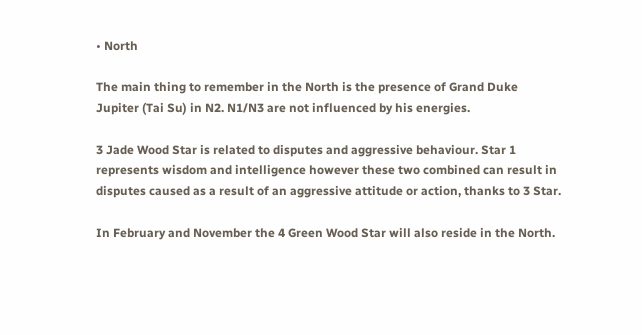• North

The main thing to remember in the North is the presence of Grand Duke Jupiter (Tai Su) in N2. N1/N3 are not influenced by his energies.

3 Jade Wood Star is related to disputes and aggressive behaviour. Star 1 represents wisdom and intelligence however these two combined can result in disputes caused as a result of an aggressive attitude or action, thanks to 3 Star.

In February and November the 4 Green Wood Star will also reside in the North.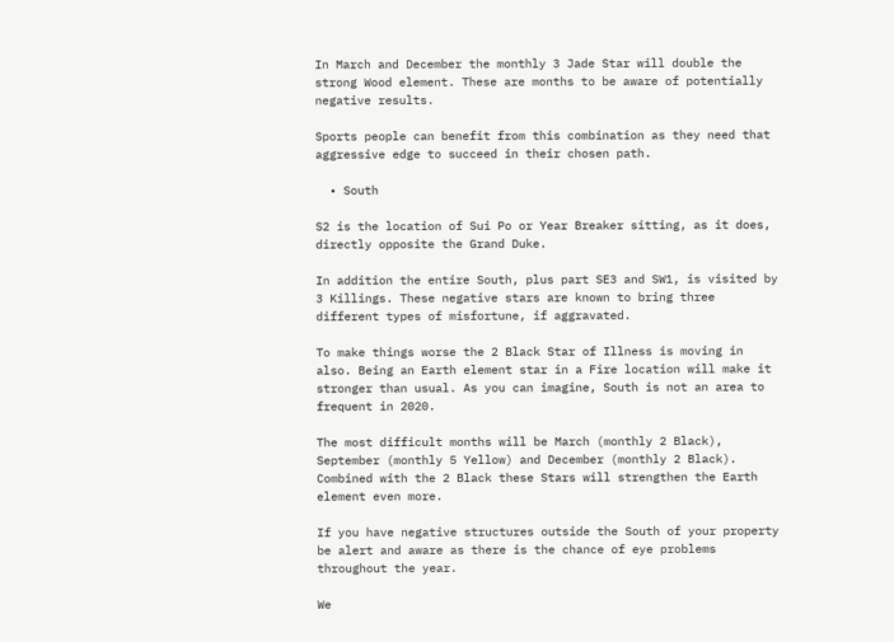In March and December the monthly 3 Jade Star will double the strong Wood element. These are months to be aware of potentially negative results.

Sports people can benefit from this combination as they need that aggressive edge to succeed in their chosen path.

  • South

S2 is the location of Sui Po or Year Breaker sitting, as it does, directly opposite the Grand Duke.

In addition the entire South, plus part SE3 and SW1, is visited by 3 Killings. These negative stars are known to bring three different types of misfortune, if aggravated.

To make things worse the 2 Black Star of Illness is moving in also. Being an Earth element star in a Fire location will make it stronger than usual. As you can imagine, South is not an area to frequent in 2020.

The most difficult months will be March (monthly 2 Black), September (monthly 5 Yellow) and December (monthly 2 Black). Combined with the 2 Black these Stars will strengthen the Earth element even more.

If you have negative structures outside the South of your property be alert and aware as there is the chance of eye problems throughout the year.

We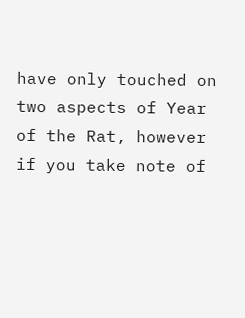have only touched on two aspects of Year of the Rat, however if you take note of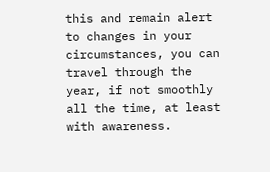this and remain alert to changes in your circumstances, you can travel through the year, if not smoothly all the time, at least with awareness.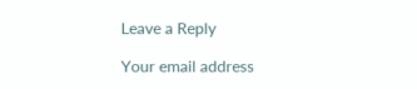Leave a Reply

Your email address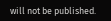will not be published.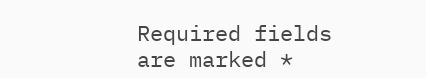Required fields are marked *